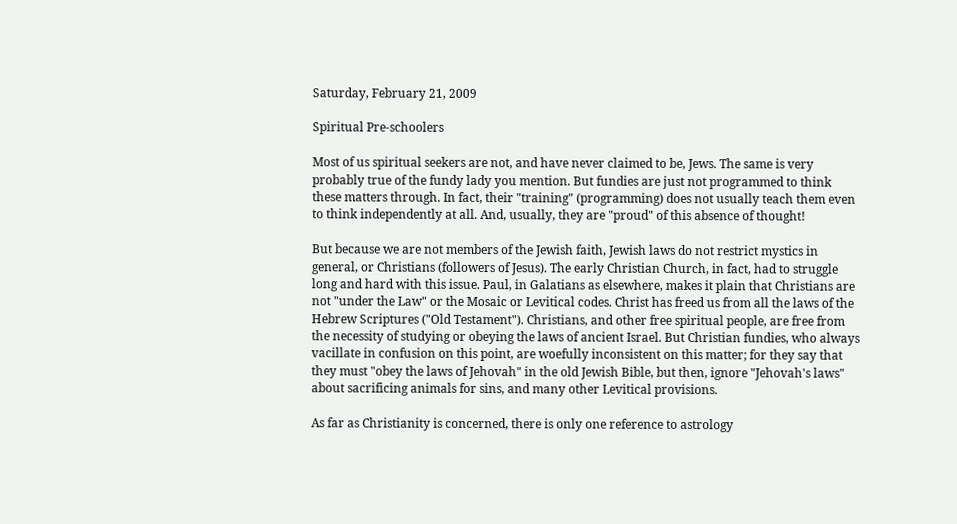Saturday, February 21, 2009

Spiritual Pre-schoolers

Most of us spiritual seekers are not, and have never claimed to be, Jews. The same is very probably true of the fundy lady you mention. But fundies are just not programmed to think these matters through. In fact, their "training" (programming) does not usually teach them even to think independently at all. And, usually, they are "proud" of this absence of thought!

But because we are not members of the Jewish faith, Jewish laws do not restrict mystics in general, or Christians (followers of Jesus). The early Christian Church, in fact, had to struggle long and hard with this issue. Paul, in Galatians as elsewhere, makes it plain that Christians are not "under the Law" or the Mosaic or Levitical codes. Christ has freed us from all the laws of the Hebrew Scriptures ("Old Testament"). Christians, and other free spiritual people, are free from the necessity of studying or obeying the laws of ancient Israel. But Christian fundies, who always vacillate in confusion on this point, are woefully inconsistent on this matter; for they say that they must "obey the laws of Jehovah" in the old Jewish Bible, but then, ignore "Jehovah's laws" about sacrificing animals for sins, and many other Levitical provisions.

As far as Christianity is concerned, there is only one reference to astrology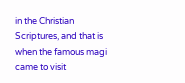in the Christian Scriptures, and that is when the famous magi came to visit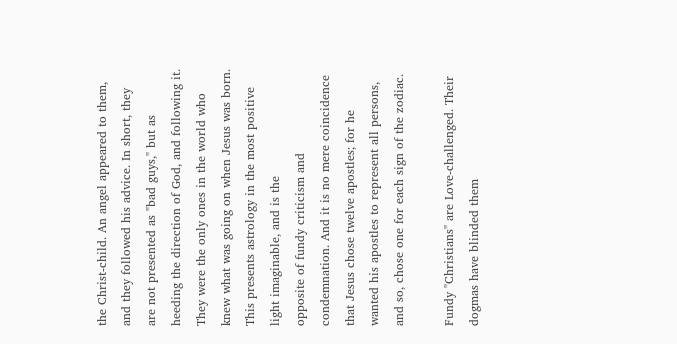the Christ-child. An angel appeared to them, and they followed his advice. In short, they are not presented as "bad guys," but as heeding the direction of God, and following it. They were the only ones in the world who knew what was going on when Jesus was born. This presents astrology in the most positive light imaginable, and is the
opposite of fundy criticism and condemnation. And it is no mere coincidence that Jesus chose twelve apostles; for he wanted his apostles to represent all persons, and so, chose one for each sign of the zodiac.

Fundy "Christians" are Love-challenged. Their dogmas have blinded them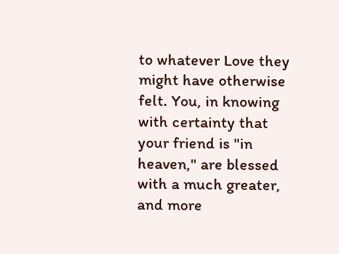to whatever Love they might have otherwise felt. You, in knowing with certainty that your friend is "in heaven," are blessed with a much greater, and more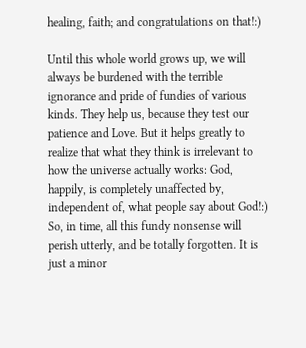healing, faith; and congratulations on that!:)

Until this whole world grows up, we will always be burdened with the terrible ignorance and pride of fundies of various kinds. They help us, because they test our patience and Love. But it helps greatly to realize that what they think is irrelevant to how the universe actually works: God, happily, is completely unaffected by, independent of, what people say about God!:) So, in time, all this fundy nonsense will perish utterly, and be totally forgotten. It is just a minor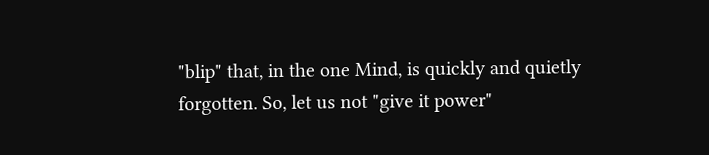"blip" that, in the one Mind, is quickly and quietly forgotten. So, let us not "give it power"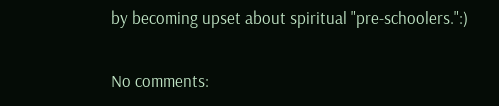by becoming upset about spiritual "pre-schoolers.":)

No comments: